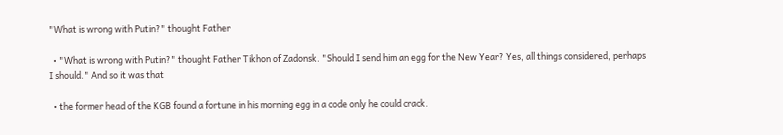"What is wrong with Putin?" thought Father

  • "What is wrong with Putin?" thought Father Tikhon of Zadonsk. "Should I send him an egg for the New Year? Yes, all things considered, perhaps I should." And so it was that

  • the former head of the KGB found a fortune in his morning egg in a code only he could crack.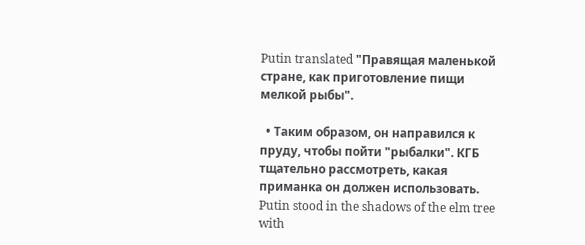Putin translated "Правящая маленькой стране, как приготовление пищи мелкой рыбы".

  • Таким образом, он направился к пруду, чтобы пойти "рыбалки". КГБ тщательно рассмотреть, какая приманка он должен использовать. Putin stood in the shadows of the elm tree with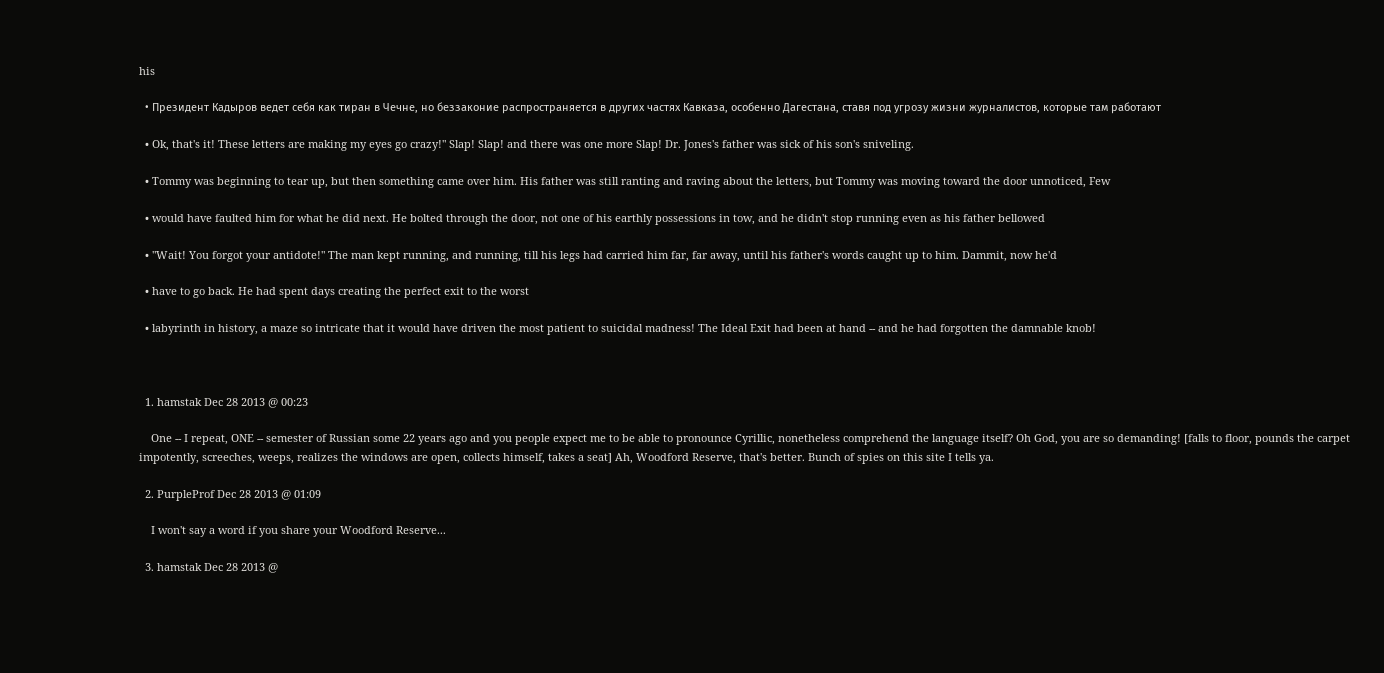his

  • Президент Кадыров ведет себя как тиран в Чечне, но беззаконие распространяется в других частях Кавказа, особенно Дагестана, ставя под угрозу жизни журналистов, которые там работают

  • Ok, that's it! These letters are making my eyes go crazy!" Slap! Slap! and there was one more Slap! Dr. Jones's father was sick of his son's sniveling.

  • Tommy was beginning to tear up, but then something came over him. His father was still ranting and raving about the letters, but Tommy was moving toward the door unnoticed, Few

  • would have faulted him for what he did next. He bolted through the door, not one of his earthly possessions in tow, and he didn't stop running even as his father bellowed

  • "Wait! You forgot your antidote!" The man kept running, and running, till his legs had carried him far, far away, until his father's words caught up to him. Dammit, now he'd

  • have to go back. He had spent days creating the perfect exit to the worst

  • labyrinth in history, a maze so intricate that it would have driven the most patient to suicidal madness! The Ideal Exit had been at hand -- and he had forgotten the damnable knob!



  1. hamstak Dec 28 2013 @ 00:23

    One -- I repeat, ONE -- semester of Russian some 22 years ago and you people expect me to be able to pronounce Cyrillic, nonetheless comprehend the language itself? Oh God, you are so demanding! [falls to floor, pounds the carpet impotently, screeches, weeps, realizes the windows are open, collects himself, takes a seat] Ah, Woodford Reserve, that's better. Bunch of spies on this site I tells ya.

  2. PurpleProf Dec 28 2013 @ 01:09

    I won't say a word if you share your Woodford Reserve...

  3. hamstak Dec 28 2013 @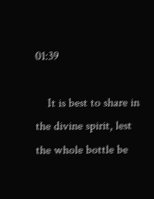01:39

    It is best to share in the divine spirit, lest the whole bottle be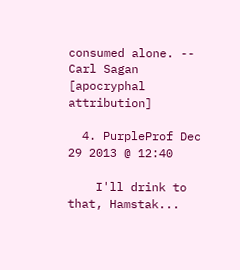consumed alone. -- Carl Sagan [apocryphal attribution]

  4. PurpleProf Dec 29 2013 @ 12:40

    I'll drink to that, Hamstak...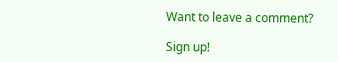Want to leave a comment?

Sign up!